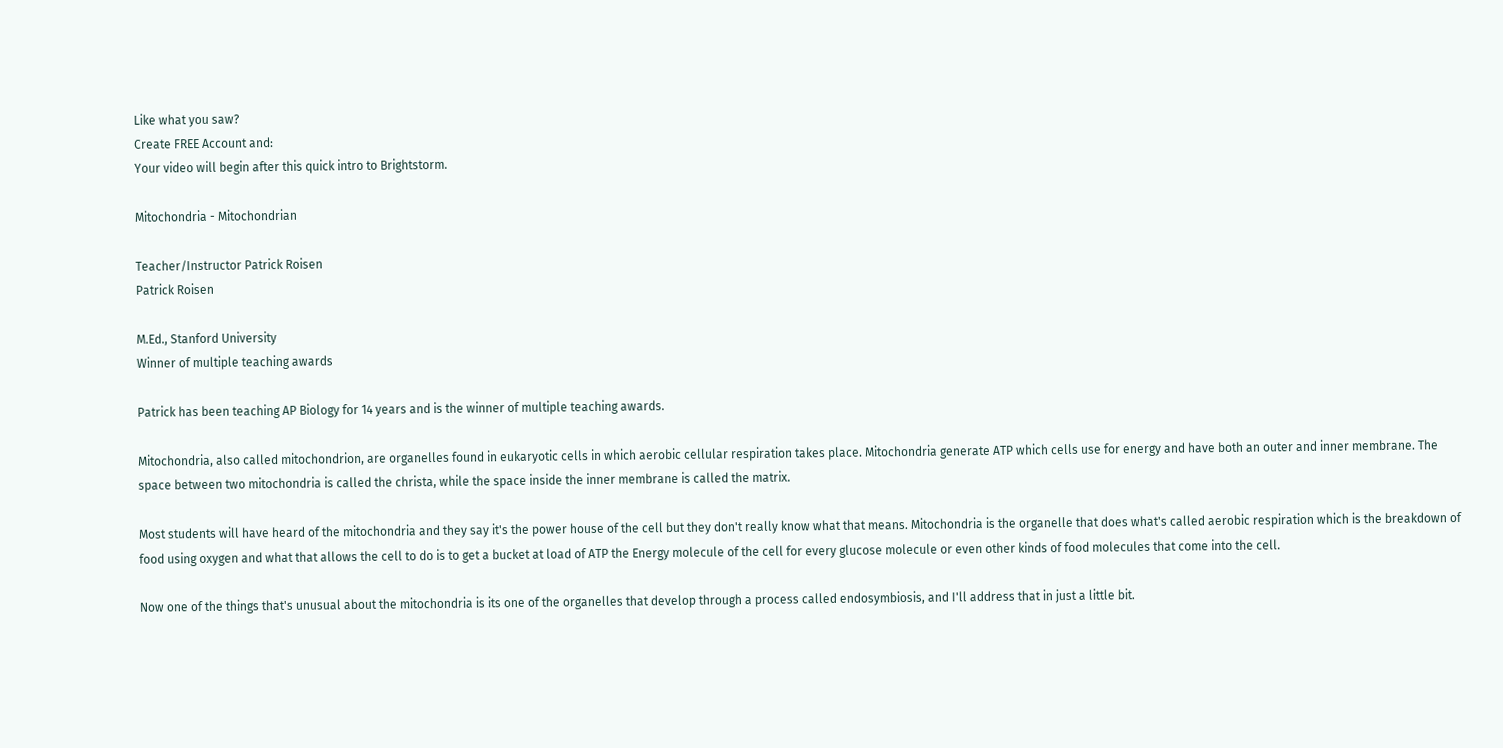Like what you saw?
Create FREE Account and:
Your video will begin after this quick intro to Brightstorm.

Mitochondria - Mitochondrian

Teacher/Instructor Patrick Roisen
Patrick Roisen

M.Ed., Stanford University
Winner of multiple teaching awards

Patrick has been teaching AP Biology for 14 years and is the winner of multiple teaching awards.

Mitochondria, also called mitochondrion, are organelles found in eukaryotic cells in which aerobic cellular respiration takes place. Mitochondria generate ATP which cells use for energy and have both an outer and inner membrane. The space between two mitochondria is called the christa, while the space inside the inner membrane is called the matrix.

Most students will have heard of the mitochondria and they say it's the power house of the cell but they don't really know what that means. Mitochondria is the organelle that does what's called aerobic respiration which is the breakdown of food using oxygen and what that allows the cell to do is to get a bucket at load of ATP the Energy molecule of the cell for every glucose molecule or even other kinds of food molecules that come into the cell.

Now one of the things that's unusual about the mitochondria is its one of the organelles that develop through a process called endosymbiosis, and I'll address that in just a little bit.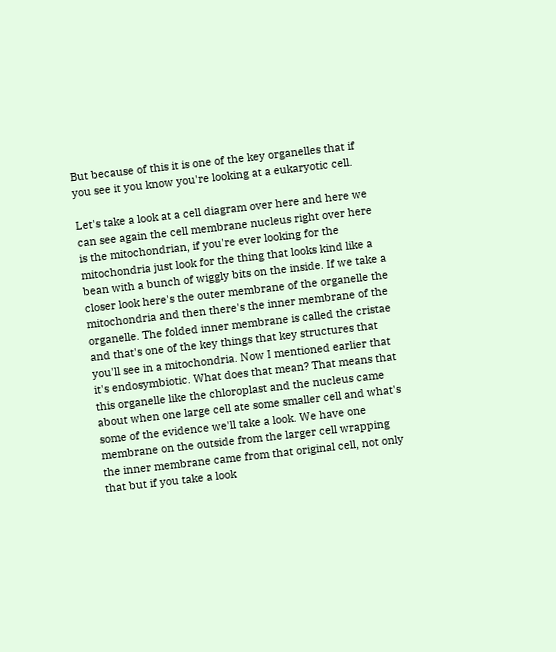But because of this it is one of the key organelles that if you see it you know you're looking at a eukaryotic cell.

Let's take a look at a cell diagram over here and here we can see again the cell membrane nucleus right over here is the mitochondrian, if you're ever looking for the mitochondria just look for the thing that looks kind like a bean with a bunch of wiggly bits on the inside. If we take a closer look here's the outer membrane of the organelle the mitochondria and then there's the inner membrane of the organelle. The folded inner membrane is called the cristae and that's one of the key things that key structures that you'll see in a mitochondria. Now I mentioned earlier that it's endosymbiotic. What does that mean? That means that this organelle like the chloroplast and the nucleus came about when one large cell ate some smaller cell and what's some of the evidence we'll take a look. We have one membrane on the outside from the larger cell wrapping the inner membrane came from that original cell, not only that but if you take a look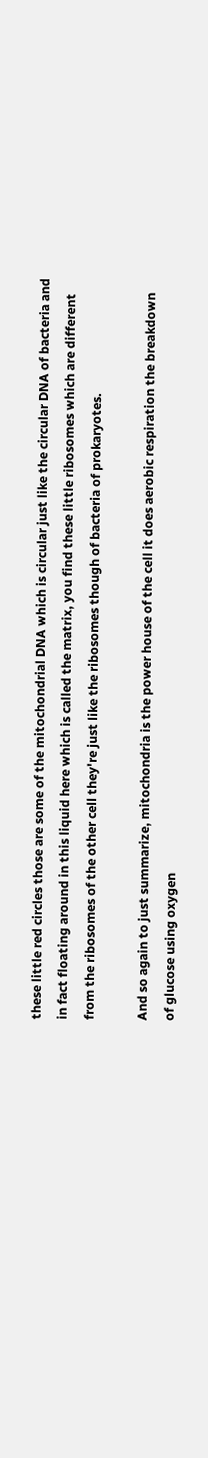these little red circles those are some of the mitochondrial DNA which is circular just like the circular DNA of bacteria and in fact floating around in this liquid here which is called the matrix, you find these little ribosomes which are different from the ribosomes of the other cell they're just like the ribosomes though of bacteria of prokaryotes.

And so again to just summarize, mitochondria is the power house of the cell it does aerobic respiration the breakdown of glucose using oxygen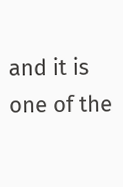and it is one of the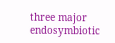three major endosymbiotic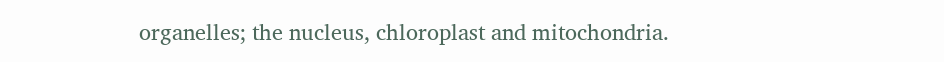organelles; the nucleus, chloroplast and mitochondria.